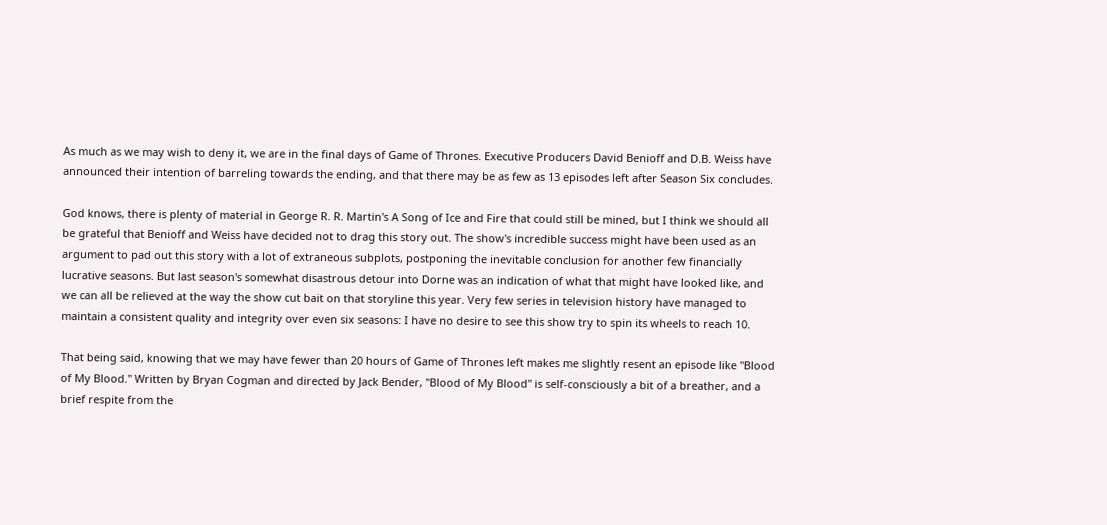As much as we may wish to deny it, we are in the final days of Game of Thrones. Executive Producers David Benioff and D.B. Weiss have announced their intention of barreling towards the ending, and that there may be as few as 13 episodes left after Season Six concludes.

God knows, there is plenty of material in George R. R. Martin's A Song of Ice and Fire that could still be mined, but I think we should all be grateful that Benioff and Weiss have decided not to drag this story out. The show's incredible success might have been used as an argument to pad out this story with a lot of extraneous subplots, postponing the inevitable conclusion for another few financially lucrative seasons. But last season's somewhat disastrous detour into Dorne was an indication of what that might have looked like, and we can all be relieved at the way the show cut bait on that storyline this year. Very few series in television history have managed to maintain a consistent quality and integrity over even six seasons: I have no desire to see this show try to spin its wheels to reach 10.

That being said, knowing that we may have fewer than 20 hours of Game of Thrones left makes me slightly resent an episode like "Blood of My Blood." Written by Bryan Cogman and directed by Jack Bender, "Blood of My Blood" is self-consciously a bit of a breather, and a brief respite from the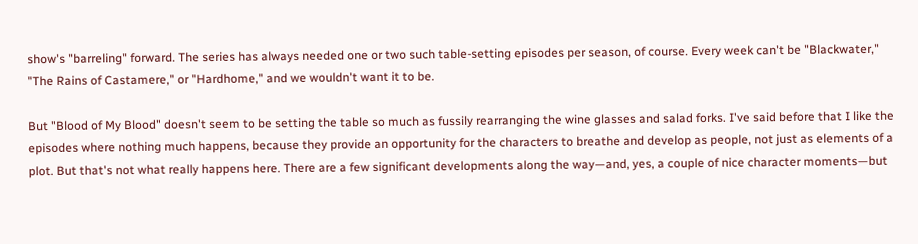show's "barreling" forward. The series has always needed one or two such table-setting episodes per season, of course. Every week can't be "Blackwater," "The Rains of Castamere," or "Hardhome," and we wouldn't want it to be.

But "Blood of My Blood" doesn't seem to be setting the table so much as fussily rearranging the wine glasses and salad forks. I've said before that I like the episodes where nothing much happens, because they provide an opportunity for the characters to breathe and develop as people, not just as elements of a plot. But that's not what really happens here. There are a few significant developments along the way—and, yes, a couple of nice character moments—but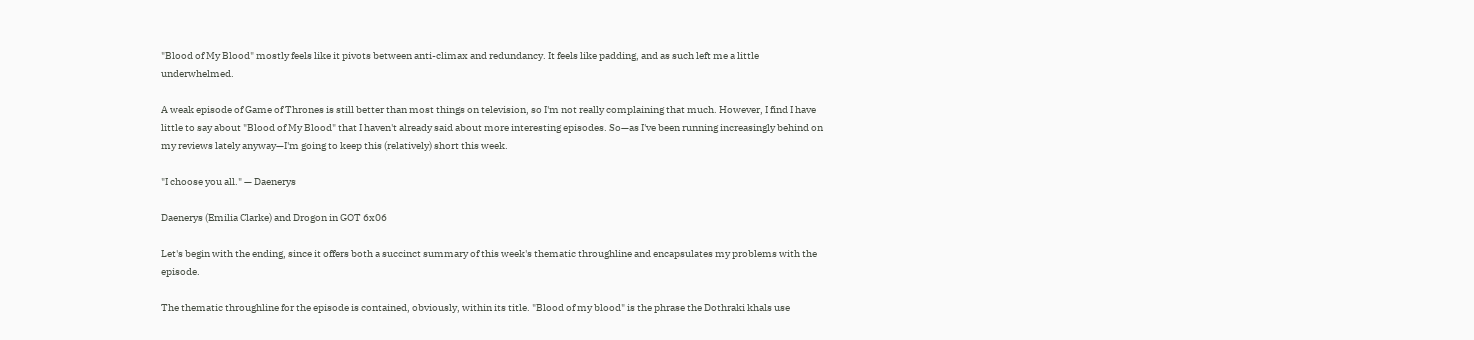"Blood of My Blood" mostly feels like it pivots between anti-climax and redundancy. It feels like padding, and as such left me a little underwhelmed.

A weak episode of Game of Thrones is still better than most things on television, so I'm not really complaining that much. However, I find I have little to say about "Blood of My Blood" that I haven't already said about more interesting episodes. So—as I've been running increasingly behind on my reviews lately anyway—I'm going to keep this (relatively) short this week.

"I choose you all." — Daenerys

Daenerys (Emilia Clarke) and Drogon in GOT 6x06

Let's begin with the ending, since it offers both a succinct summary of this week's thematic throughline and encapsulates my problems with the episode.

The thematic throughline for the episode is contained, obviously, within its title. "Blood of my blood" is the phrase the Dothraki khals use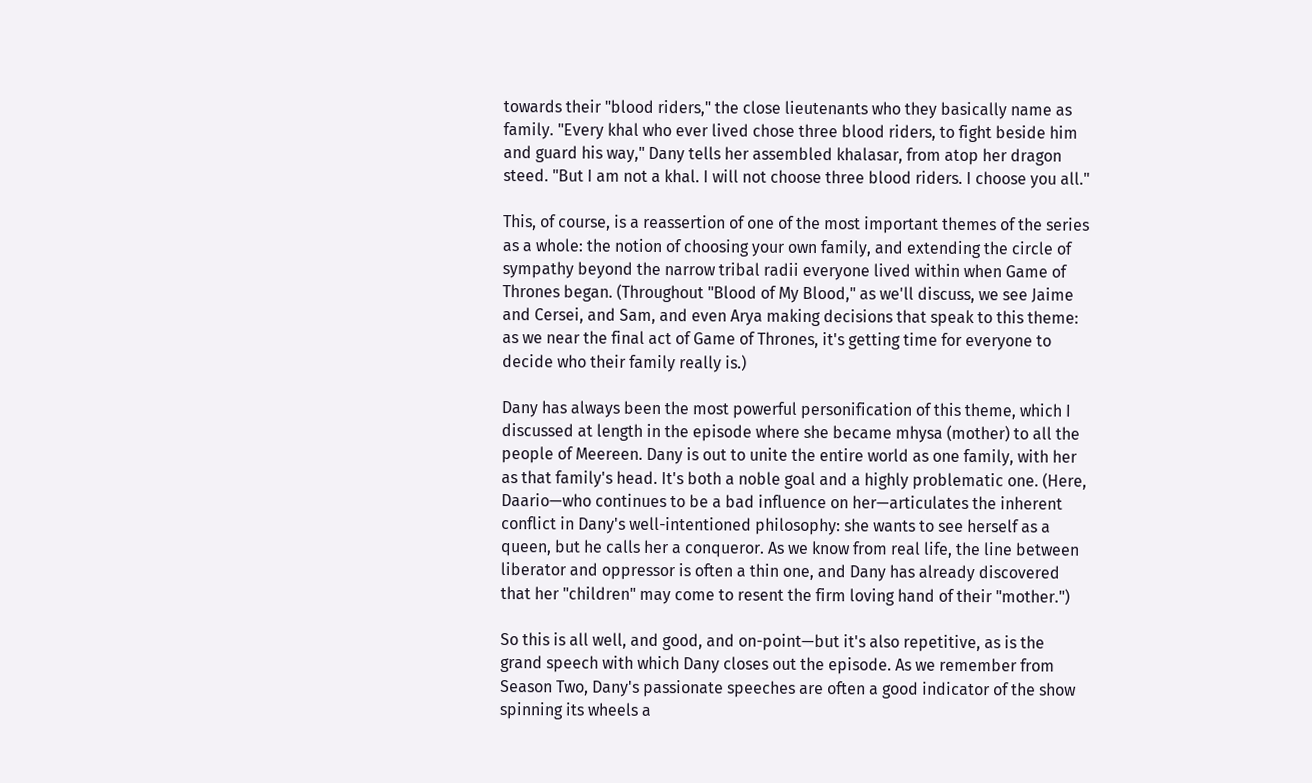towards their "blood riders," the close lieutenants who they basically name as family. "Every khal who ever lived chose three blood riders, to fight beside him and guard his way," Dany tells her assembled khalasar, from atop her dragon steed. "But I am not a khal. I will not choose three blood riders. I choose you all."

This, of course, is a reassertion of one of the most important themes of the series as a whole: the notion of choosing your own family, and extending the circle of sympathy beyond the narrow tribal radii everyone lived within when Game of Thrones began. (Throughout "Blood of My Blood," as we'll discuss, we see Jaime and Cersei, and Sam, and even Arya making decisions that speak to this theme: as we near the final act of Game of Thrones, it's getting time for everyone to decide who their family really is.)

Dany has always been the most powerful personification of this theme, which I discussed at length in the episode where she became mhysa (mother) to all the people of Meereen. Dany is out to unite the entire world as one family, with her as that family's head. It's both a noble goal and a highly problematic one. (Here, Daario—who continues to be a bad influence on her—articulates the inherent conflict in Dany's well-intentioned philosophy: she wants to see herself as a queen, but he calls her a conqueror. As we know from real life, the line between liberator and oppressor is often a thin one, and Dany has already discovered that her "children" may come to resent the firm loving hand of their "mother.")

So this is all well, and good, and on-point—but it's also repetitive, as is the grand speech with which Dany closes out the episode. As we remember from Season Two, Dany's passionate speeches are often a good indicator of the show spinning its wheels a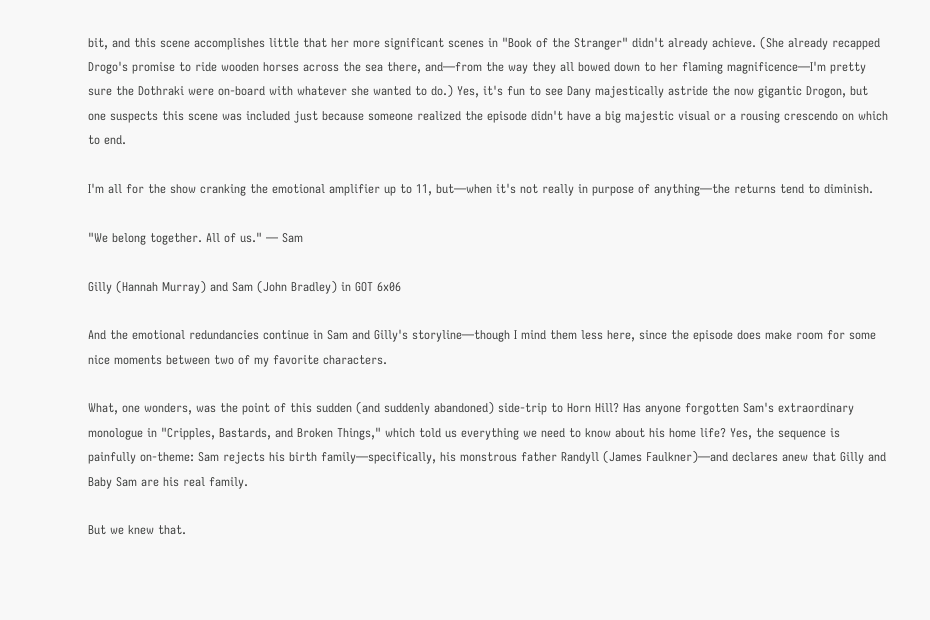bit, and this scene accomplishes little that her more significant scenes in "Book of the Stranger" didn't already achieve. (She already recapped Drogo's promise to ride wooden horses across the sea there, and—from the way they all bowed down to her flaming magnificence—I'm pretty sure the Dothraki were on-board with whatever she wanted to do.) Yes, it's fun to see Dany majestically astride the now gigantic Drogon, but one suspects this scene was included just because someone realized the episode didn't have a big majestic visual or a rousing crescendo on which to end.

I'm all for the show cranking the emotional amplifier up to 11, but—when it's not really in purpose of anything—the returns tend to diminish.

"We belong together. All of us." — Sam

Gilly (Hannah Murray) and Sam (John Bradley) in GOT 6x06

And the emotional redundancies continue in Sam and Gilly's storyline—though I mind them less here, since the episode does make room for some nice moments between two of my favorite characters.

What, one wonders, was the point of this sudden (and suddenly abandoned) side-trip to Horn Hill? Has anyone forgotten Sam's extraordinary monologue in "Cripples, Bastards, and Broken Things," which told us everything we need to know about his home life? Yes, the sequence is painfully on-theme: Sam rejects his birth family—specifically, his monstrous father Randyll (James Faulkner)—and declares anew that Gilly and Baby Sam are his real family.

But we knew that.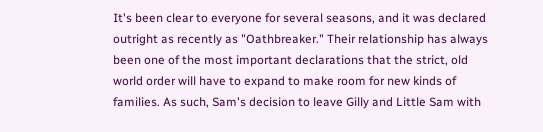It's been clear to everyone for several seasons, and it was declared outright as recently as "Oathbreaker." Their relationship has always been one of the most important declarations that the strict, old world order will have to expand to make room for new kinds of families. As such, Sam's decision to leave Gilly and Little Sam with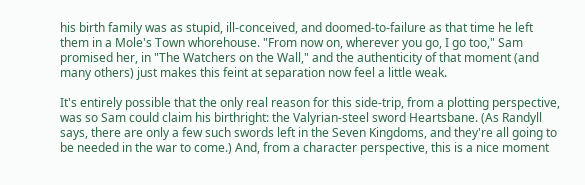his birth family was as stupid, ill-conceived, and doomed-to-failure as that time he left them in a Mole's Town whorehouse. "From now on, wherever you go, I go too," Sam promised her, in "The Watchers on the Wall," and the authenticity of that moment (and many others) just makes this feint at separation now feel a little weak.

It's entirely possible that the only real reason for this side-trip, from a plotting perspective, was so Sam could claim his birthright: the Valyrian-steel sword Heartsbane. (As Randyll says, there are only a few such swords left in the Seven Kingdoms, and they're all going to be needed in the war to come.) And, from a character perspective, this is a nice moment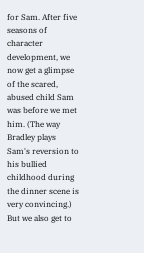for Sam. After five seasons of character development, we now get a glimpse of the scared, abused child Sam was before we met him. (The way Bradley plays Sam's reversion to his bullied childhood during the dinner scene is very convincing.) But we also get to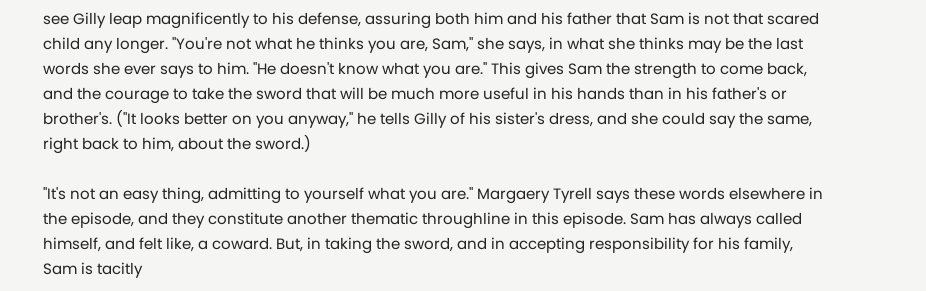see Gilly leap magnificently to his defense, assuring both him and his father that Sam is not that scared child any longer. "You're not what he thinks you are, Sam," she says, in what she thinks may be the last words she ever says to him. "He doesn't know what you are." This gives Sam the strength to come back, and the courage to take the sword that will be much more useful in his hands than in his father's or brother's. ("It looks better on you anyway," he tells Gilly of his sister's dress, and she could say the same, right back to him, about the sword.)

"It's not an easy thing, admitting to yourself what you are." Margaery Tyrell says these words elsewhere in the episode, and they constitute another thematic throughline in this episode. Sam has always called himself, and felt like, a coward. But, in taking the sword, and in accepting responsibility for his family, Sam is tacitly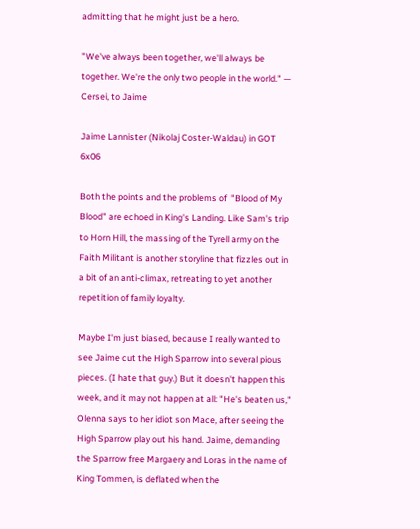admitting that he might just be a hero.

"We've always been together, we'll always be together. We're the only two people in the world." — Cersei, to Jaime

Jaime Lannister (Nikolaj Coster-Waldau) in GOT 6x06

Both the points and the problems of  "Blood of My Blood" are echoed in King's Landing. Like Sam's trip to Horn Hill, the massing of the Tyrell army on the Faith Militant is another storyline that fizzles out in a bit of an anti-climax, retreating to yet another repetition of family loyalty.

Maybe I'm just biased, because I really wanted to see Jaime cut the High Sparrow into several pious pieces. (I hate that guy.) But it doesn't happen this week, and it may not happen at all: "He's beaten us," Olenna says to her idiot son Mace, after seeing the High Sparrow play out his hand. Jaime, demanding the Sparrow free Margaery and Loras in the name of King Tommen, is deflated when the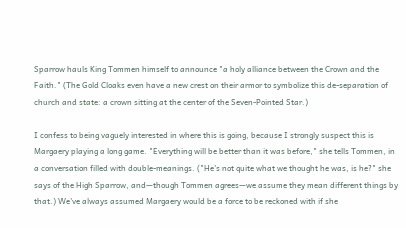Sparrow hauls King Tommen himself to announce "a holy alliance between the Crown and the Faith." (The Gold Cloaks even have a new crest on their armor to symbolize this de-separation of church and state: a crown sitting at the center of the Seven-Pointed Star.)

I confess to being vaguely interested in where this is going, because I strongly suspect this is Margaery playing a long game. "Everything will be better than it was before," she tells Tommen, in a conversation filled with double-meanings. ("He's not quite what we thought he was, is he?" she says of the High Sparrow, and—though Tommen agrees—we assume they mean different things by that.) We've always assumed Margaery would be a force to be reckoned with if she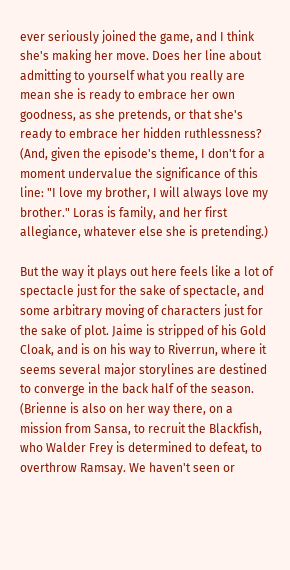ever seriously joined the game, and I think she's making her move. Does her line about admitting to yourself what you really are mean she is ready to embrace her own goodness, as she pretends, or that she's ready to embrace her hidden ruthlessness? (And, given the episode's theme, I don't for a moment undervalue the significance of this line: "I love my brother, I will always love my brother." Loras is family, and her first allegiance, whatever else she is pretending.)

But the way it plays out here feels like a lot of spectacle just for the sake of spectacle, and some arbitrary moving of characters just for the sake of plot. Jaime is stripped of his Gold Cloak, and is on his way to Riverrun, where it seems several major storylines are destined to converge in the back half of the season. (Brienne is also on her way there, on a mission from Sansa, to recruit the Blackfish, who Walder Frey is determined to defeat, to overthrow Ramsay. We haven't seen or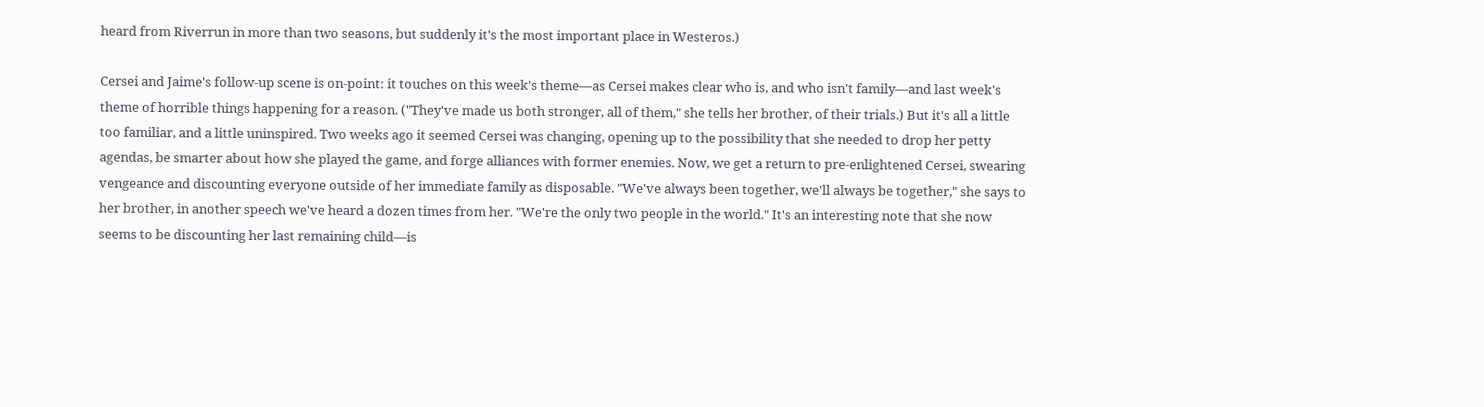heard from Riverrun in more than two seasons, but suddenly it's the most important place in Westeros.)

Cersei and Jaime's follow-up scene is on-point: it touches on this week's theme—as Cersei makes clear who is, and who isn't family—and last week's theme of horrible things happening for a reason. ("They've made us both stronger, all of them," she tells her brother, of their trials.) But it's all a little too familiar, and a little uninspired. Two weeks ago it seemed Cersei was changing, opening up to the possibility that she needed to drop her petty agendas, be smarter about how she played the game, and forge alliances with former enemies. Now, we get a return to pre-enlightened Cersei, swearing vengeance and discounting everyone outside of her immediate family as disposable. "We've always been together, we'll always be together," she says to her brother, in another speech we've heard a dozen times from her. "We're the only two people in the world." It's an interesting note that she now seems to be discounting her last remaining child—is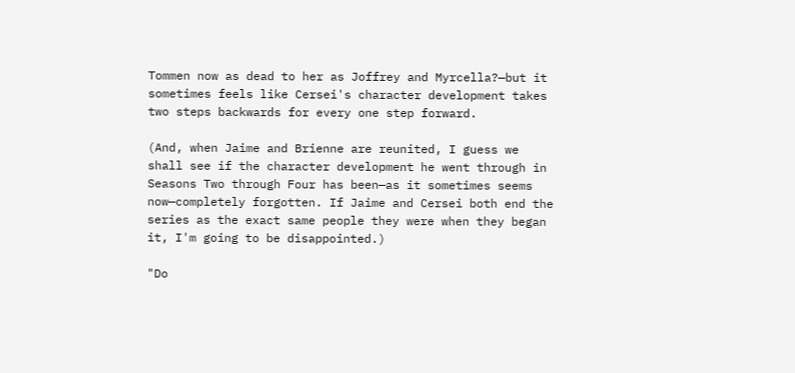Tommen now as dead to her as Joffrey and Myrcella?—but it sometimes feels like Cersei's character development takes two steps backwards for every one step forward.

(And, when Jaime and Brienne are reunited, I guess we shall see if the character development he went through in Seasons Two through Four has been—as it sometimes seems now—completely forgotten. If Jaime and Cersei both end the series as the exact same people they were when they began it, I'm going to be disappointed.)

"Do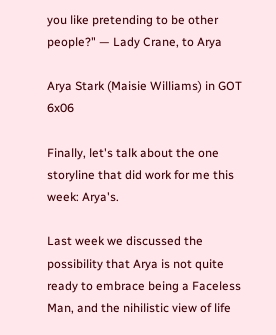you like pretending to be other people?" — Lady Crane, to Arya

Arya Stark (Maisie Williams) in GOT 6x06

Finally, let's talk about the one storyline that did work for me this week: Arya's.

Last week we discussed the possibility that Arya is not quite ready to embrace being a Faceless Man, and the nihilistic view of life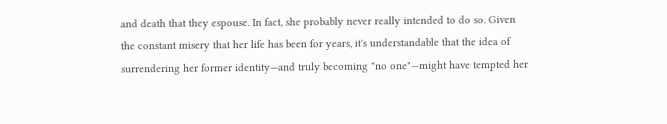and death that they espouse. In fact, she probably never really intended to do so. Given the constant misery that her life has been for years, it's understandable that the idea of surrendering her former identity—and truly becoming "no one"—might have tempted her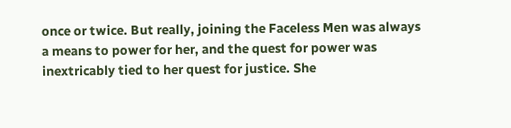once or twice. But really, joining the Faceless Men was always a means to power for her, and the quest for power was inextricably tied to her quest for justice. She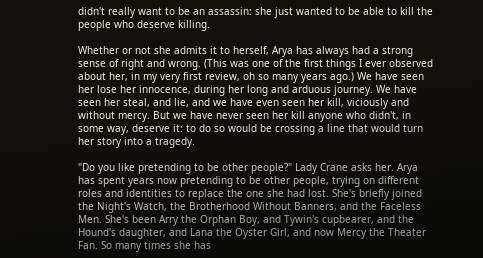didn't really want to be an assassin: she just wanted to be able to kill the people who deserve killing.

Whether or not she admits it to herself, Arya has always had a strong sense of right and wrong. (This was one of the first things I ever observed about her, in my very first review, oh so many years ago.) We have seen her lose her innocence, during her long and arduous journey. We have seen her steal, and lie, and we have even seen her kill, viciously and without mercy. But we have never seen her kill anyone who didn't, in some way, deserve it: to do so would be crossing a line that would turn her story into a tragedy.

"Do you like pretending to be other people?" Lady Crane asks her. Arya has spent years now pretending to be other people, trying on different roles and identities to replace the one she had lost. She's briefly joined the Night's Watch, the Brotherhood Without Banners, and the Faceless Men. She's been Arry the Orphan Boy, and Tywin's cupbearer, and the Hound's daughter, and Lana the Oyster Girl, and now Mercy the Theater Fan. So many times she has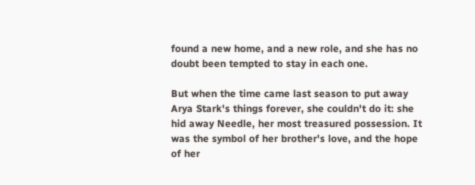found a new home, and a new role, and she has no doubt been tempted to stay in each one.

But when the time came last season to put away Arya Stark's things forever, she couldn't do it: she hid away Needle, her most treasured possession. It was the symbol of her brother's love, and the hope of her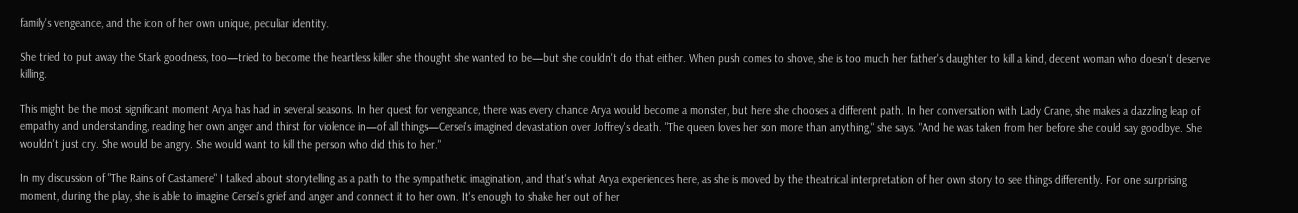family's vengeance, and the icon of her own unique, peculiar identity.

She tried to put away the Stark goodness, too—tried to become the heartless killer she thought she wanted to be—but she couldn't do that either. When push comes to shove, she is too much her father's daughter to kill a kind, decent woman who doesn't deserve killing.

This might be the most significant moment Arya has had in several seasons. In her quest for vengeance, there was every chance Arya would become a monster, but here she chooses a different path. In her conversation with Lady Crane, she makes a dazzling leap of empathy and understanding, reading her own anger and thirst for violence in—of all things—Cersei's imagined devastation over Joffrey's death. "The queen loves her son more than anything," she says. "And he was taken from her before she could say goodbye. She wouldn't just cry. She would be angry. She would want to kill the person who did this to her."

In my discussion of "The Rains of Castamere" I talked about storytelling as a path to the sympathetic imagination, and that's what Arya experiences here, as she is moved by the theatrical interpretation of her own story to see things differently. For one surprising moment, during the play, she is able to imagine Cersei's grief and anger and connect it to her own. It's enough to shake her out of her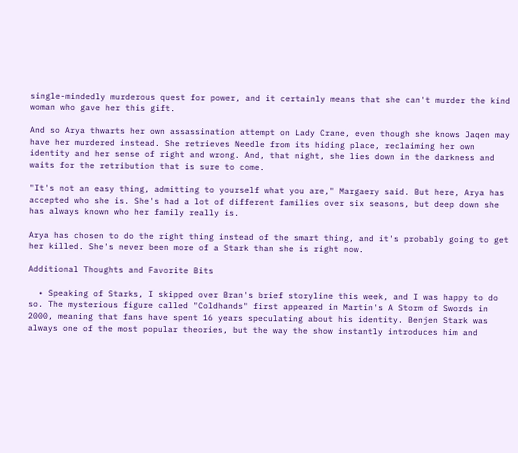single-mindedly murderous quest for power, and it certainly means that she can't murder the kind woman who gave her this gift.

And so Arya thwarts her own assassination attempt on Lady Crane, even though she knows Jaqen may have her murdered instead. She retrieves Needle from its hiding place, reclaiming her own identity and her sense of right and wrong. And, that night, she lies down in the darkness and waits for the retribution that is sure to come.

"It's not an easy thing, admitting to yourself what you are," Margaery said. But here, Arya has accepted who she is. She's had a lot of different families over six seasons, but deep down she has always known who her family really is.

Arya has chosen to do the right thing instead of the smart thing, and it's probably going to get her killed. She's never been more of a Stark than she is right now.

Additional Thoughts and Favorite Bits

  • Speaking of Starks, I skipped over Bran's brief storyline this week, and I was happy to do so. The mysterious figure called "Coldhands" first appeared in Martin's A Storm of Swords in 2000, meaning that fans have spent 16 years speculating about his identity. Benjen Stark was always one of the most popular theories, but the way the show instantly introduces him and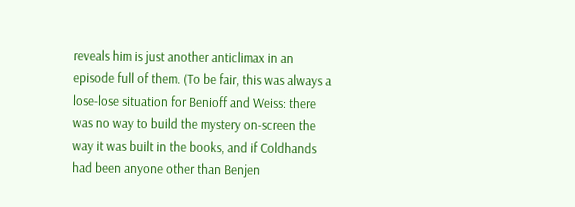reveals him is just another anticlimax in an episode full of them. (To be fair, this was always a lose-lose situation for Benioff and Weiss: there was no way to build the mystery on-screen the way it was built in the books, and if Coldhands had been anyone other than Benjen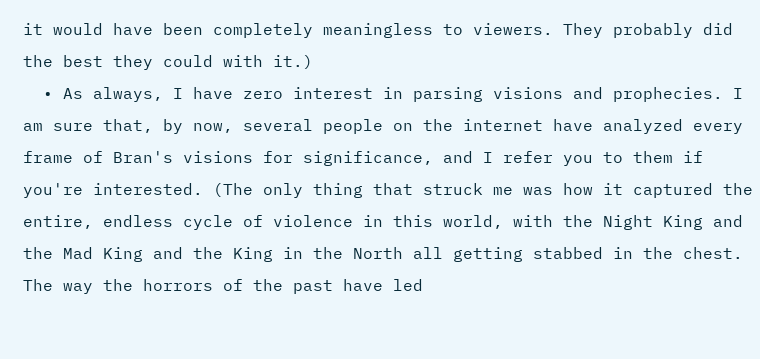it would have been completely meaningless to viewers. They probably did the best they could with it.)
  • As always, I have zero interest in parsing visions and prophecies. I am sure that, by now, several people on the internet have analyzed every frame of Bran's visions for significance, and I refer you to them if you're interested. (The only thing that struck me was how it captured the entire, endless cycle of violence in this world, with the Night King and the Mad King and the King in the North all getting stabbed in the chest. The way the horrors of the past have led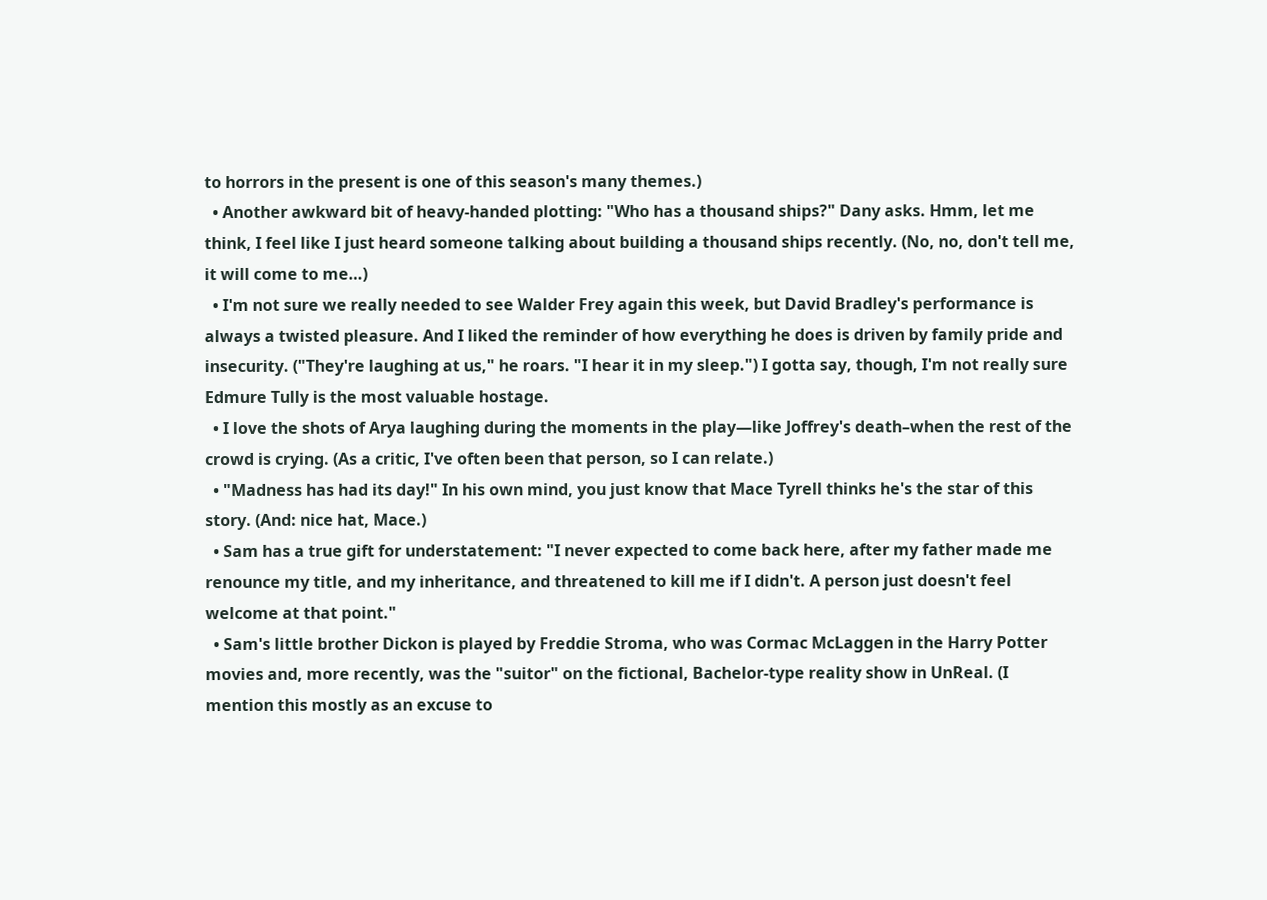to horrors in the present is one of this season's many themes.)
  • Another awkward bit of heavy-handed plotting: "Who has a thousand ships?" Dany asks. Hmm, let me think, I feel like I just heard someone talking about building a thousand ships recently. (No, no, don't tell me, it will come to me…)
  • I'm not sure we really needed to see Walder Frey again this week, but David Bradley's performance is always a twisted pleasure. And I liked the reminder of how everything he does is driven by family pride and insecurity. ("They're laughing at us," he roars. "I hear it in my sleep.") I gotta say, though, I'm not really sure Edmure Tully is the most valuable hostage.
  • I love the shots of Arya laughing during the moments in the play—like Joffrey's death–when the rest of the crowd is crying. (As a critic, I've often been that person, so I can relate.)
  • "Madness has had its day!" In his own mind, you just know that Mace Tyrell thinks he's the star of this story. (And: nice hat, Mace.)
  • Sam has a true gift for understatement: "I never expected to come back here, after my father made me renounce my title, and my inheritance, and threatened to kill me if I didn't. A person just doesn't feel welcome at that point."
  • Sam's little brother Dickon is played by Freddie Stroma, who was Cormac McLaggen in the Harry Potter movies and, more recently, was the "suitor" on the fictional, Bachelor-type reality show in UnReal. (I mention this mostly as an excuse to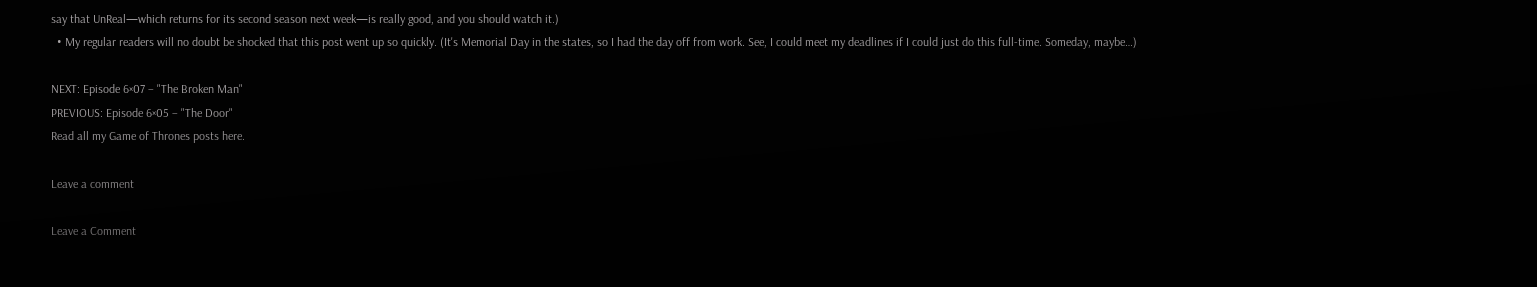say that UnReal—which returns for its second season next week—is really good, and you should watch it.)
  • My regular readers will no doubt be shocked that this post went up so quickly. (It's Memorial Day in the states, so I had the day off from work. See, I could meet my deadlines if I could just do this full-time. Someday, maybe…)

NEXT: Episode 6×07 – "The Broken Man"
PREVIOUS: Episode 6×05 – "The Door"
Read all my Game of Thrones posts here.

Leave a comment

Leave a Comment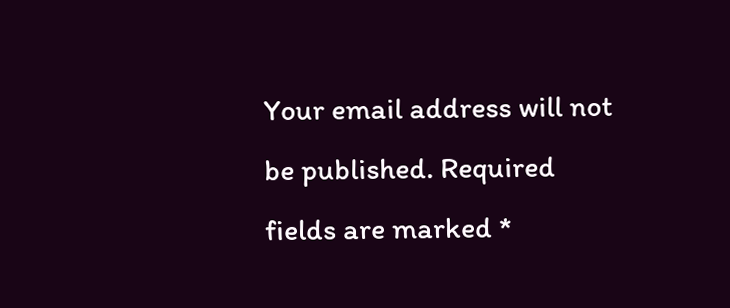Your email address will not be published. Required fields are marked *